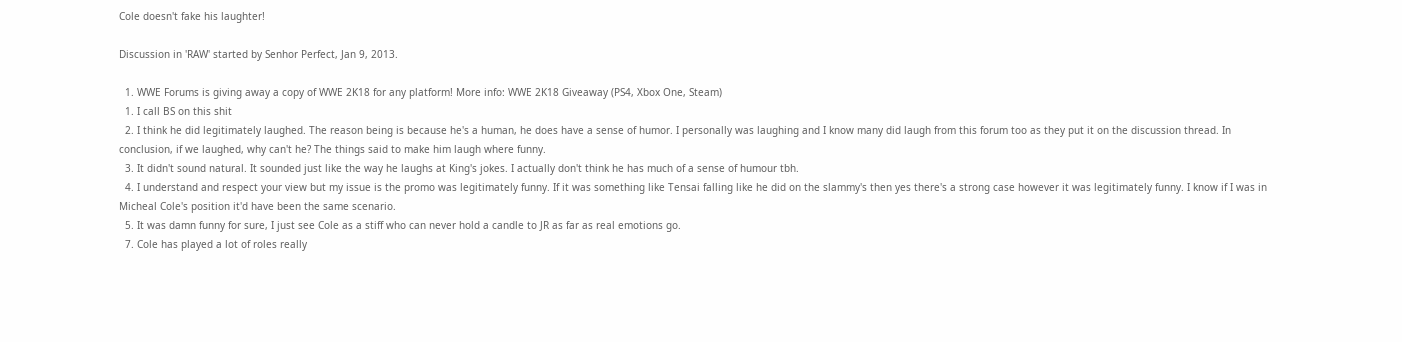Cole doesn't fake his laughter!

Discussion in 'RAW' started by Senhor Perfect, Jan 9, 2013.

  1. WWE Forums is giving away a copy of WWE 2K18 for any platform! More info: WWE 2K18 Giveaway (PS4, Xbox One, Steam)
  1. I call BS on this shit
  2. I think he did legitimately laughed. The reason being is because he's a human, he does have a sense of humor. I personally was laughing and I know many did laugh from this forum too as they put it on the discussion thread. In conclusion, if we laughed, why can't he? The things said to make him laugh where funny.
  3. It didn't sound natural. It sounded just like the way he laughs at King's jokes. I actually don't think he has much of a sense of humour tbh.
  4. I understand and respect your view but my issue is the promo was legitimately funny. If it was something like Tensai falling like he did on the slammy's then yes there's a strong case however it was legitimately funny. I know if I was in Micheal Cole's position it'd have been the same scenario.
  5. It was damn funny for sure, I just see Cole as a stiff who can never hold a candle to JR as far as real emotions go.
  7. Cole has played a lot of roles really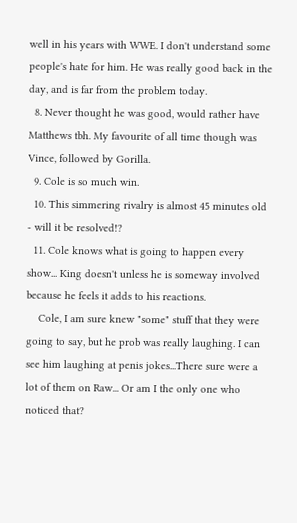well in his years with WWE. I don't understand some people's hate for him. He was really good back in the day, and is far from the problem today.
  8. Never thought he was good, would rather have Matthews tbh. My favourite of all time though was Vince, followed by Gorilla.
  9. Cole is so much win.
  10. This simmering rivalry is almost 45 minutes old - will it be resolved!?
  11. Cole knows what is going to happen every show... King doesn't unless he is someway involved because he feels it adds to his reactions.
    Cole, I am sure knew "some" stuff that they were going to say, but he prob was really laughing. I can see him laughing at penis jokes...There sure were a lot of them on Raw... Or am I the only one who noticed that?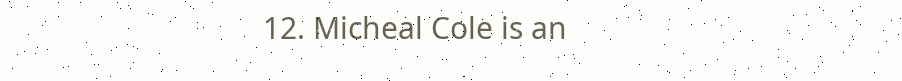12. Micheal Cole is an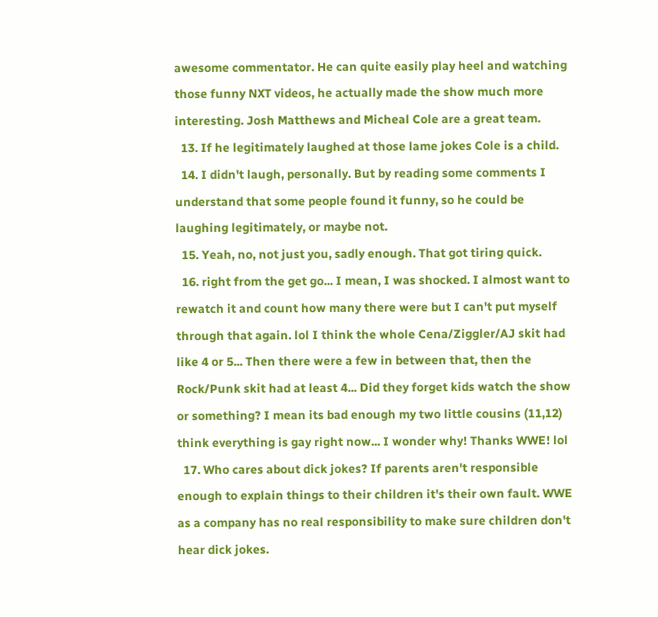awesome commentator. He can quite easily play heel and watching those funny NXT videos, he actually made the show much more interesting. Josh Matthews and Micheal Cole are a great team.
  13. If he legitimately laughed at those lame jokes Cole is a child.
  14. I didn't laugh, personally. But by reading some comments I understand that some people found it funny, so he could be laughing legitimately, or maybe not.
  15. Yeah, no, not just you, sadly enough. That got tiring quick.
  16. right from the get go... I mean, I was shocked. I almost want to rewatch it and count how many there were but I can't put myself through that again. lol I think the whole Cena/Ziggler/AJ skit had like 4 or 5... Then there were a few in between that, then the Rock/Punk skit had at least 4... Did they forget kids watch the show or something? I mean its bad enough my two little cousins (11,12) think everything is gay right now... I wonder why! Thanks WWE! lol
  17. Who cares about dick jokes? If parents aren't responsible enough to explain things to their children it's their own fault. WWE as a company has no real responsibility to make sure children don't hear dick jokes.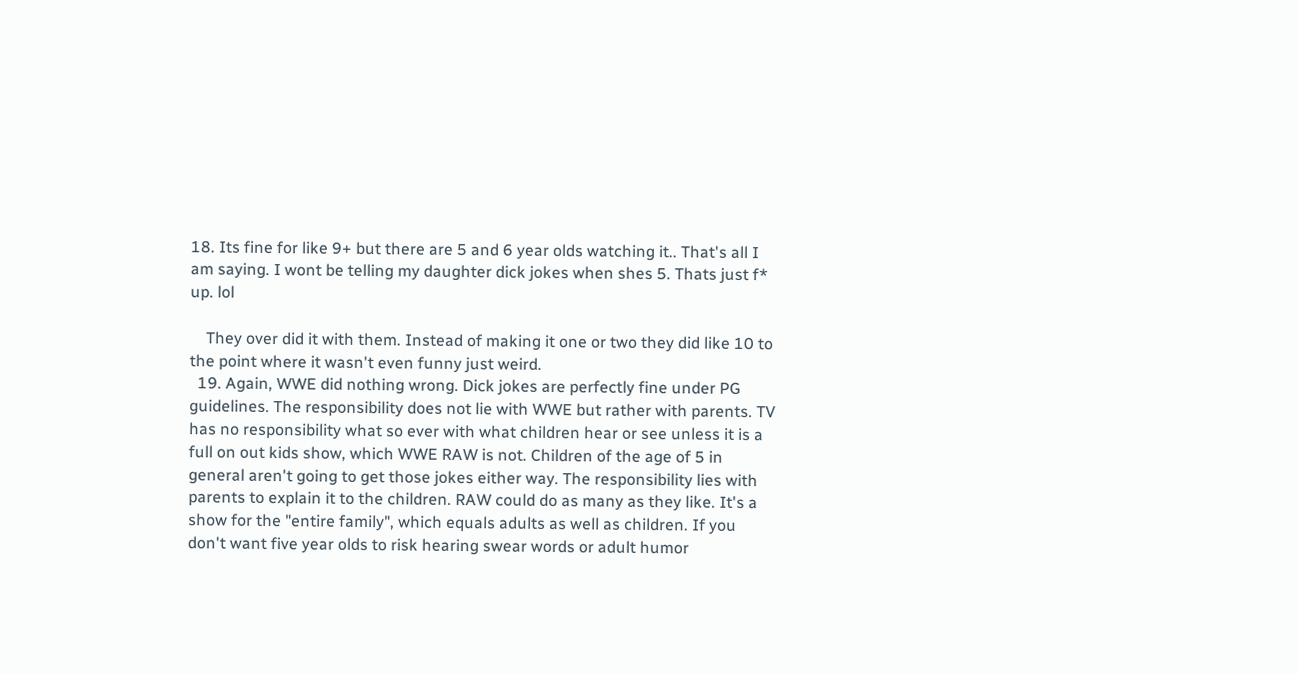18. Its fine for like 9+ but there are 5 and 6 year olds watching it.. That's all I am saying. I wont be telling my daughter dick jokes when shes 5. Thats just f* up. lol

    They over did it with them. Instead of making it one or two they did like 10 to the point where it wasn't even funny just weird.
  19. Again, WWE did nothing wrong. Dick jokes are perfectly fine under PG guidelines. The responsibility does not lie with WWE but rather with parents. TV has no responsibility what so ever with what children hear or see unless it is a full on out kids show, which WWE RAW is not. Children of the age of 5 in general aren't going to get those jokes either way. The responsibility lies with parents to explain it to the children. RAW could do as many as they like. It's a show for the "entire family", which equals adults as well as children. If you don't want five year olds to risk hearing swear words or adult humor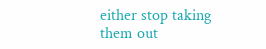either stop taking them out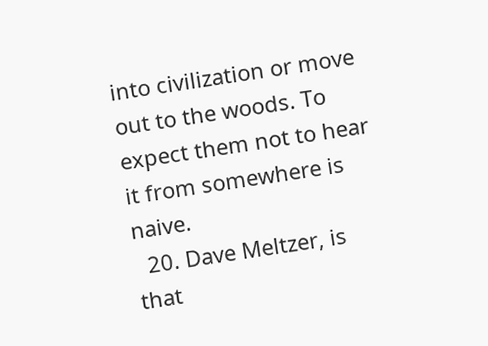into civilization or move out to the woods. To expect them not to hear it from somewhere is naive.
  20. Dave Meltzer, is that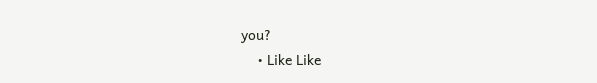you?
    • Like Like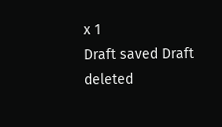x 1
Draft saved Draft deleted